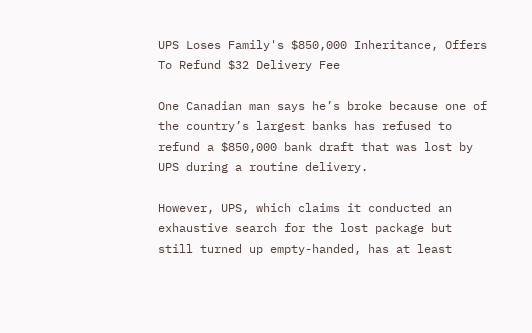UPS Loses Family's $850,000 Inheritance, Offers To Refund $32 Delivery Fee

One Canadian man says he’s broke because one of the country’s largest banks has refused to refund a $850,000 bank draft that was lost by UPS during a routine delivery.

However, UPS, which claims it conducted an exhaustive search for the lost package but still turned up empty-handed, has at least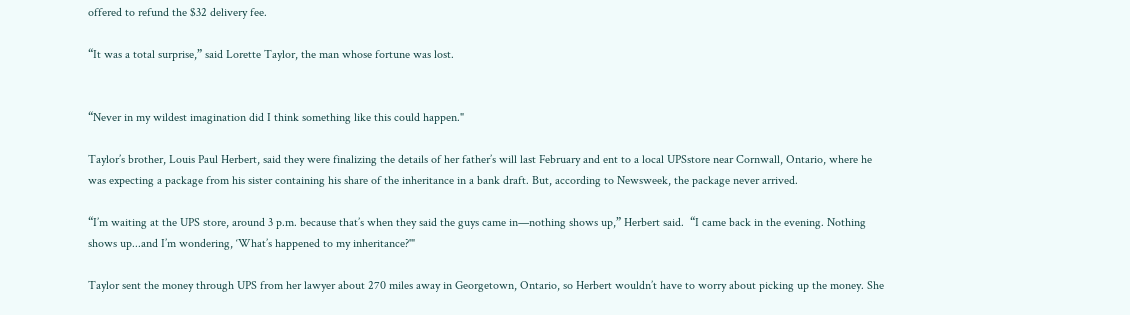offered to refund the $32 delivery fee.

“It was a total surprise,” said Lorette Taylor, the man whose fortune was lost.


“Never in my wildest imagination did I think something like this could happen."

Taylor’s brother, Louis Paul Herbert, said they were finalizing the details of her father’s will last February and ent to a local UPSstore near Cornwall, Ontario, where he was expecting a package from his sister containing his share of the inheritance in a bank draft. But, according to Newsweek, the package never arrived.

“I’m waiting at the UPS store, around 3 p.m. because that’s when they said the guys came in—nothing shows up,” Herbert said.  “I came back in the evening. Nothing shows up...and I’m wondering, ‘What’s happened to my inheritance?'"

Taylor sent the money through UPS from her lawyer about 270 miles away in Georgetown, Ontario, so Herbert wouldn’t have to worry about picking up the money. She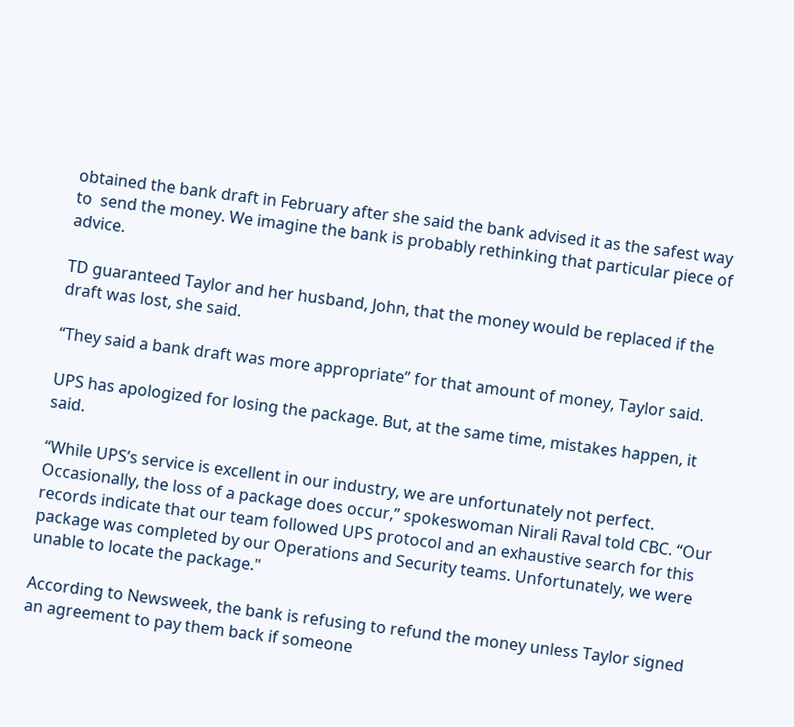obtained the bank draft in February after she said the bank advised it as the safest way to  send the money. We imagine the bank is probably rethinking that particular piece of advice.

TD guaranteed Taylor and her husband, John, that the money would be replaced if the draft was lost, she said.

“They said a bank draft was more appropriate” for that amount of money, Taylor said.

UPS has apologized for losing the package. But, at the same time, mistakes happen, it said.

“While UPS’s service is excellent in our industry, we are unfortunately not perfect. Occasionally, the loss of a package does occur,” spokeswoman Nirali Raval told CBC. “Our records indicate that our team followed UPS protocol and an exhaustive search for this package was completed by our Operations and Security teams. Unfortunately, we were unable to locate the package."

According to Newsweek, the bank is refusing to refund the money unless Taylor signed an agreement to pay them back if someone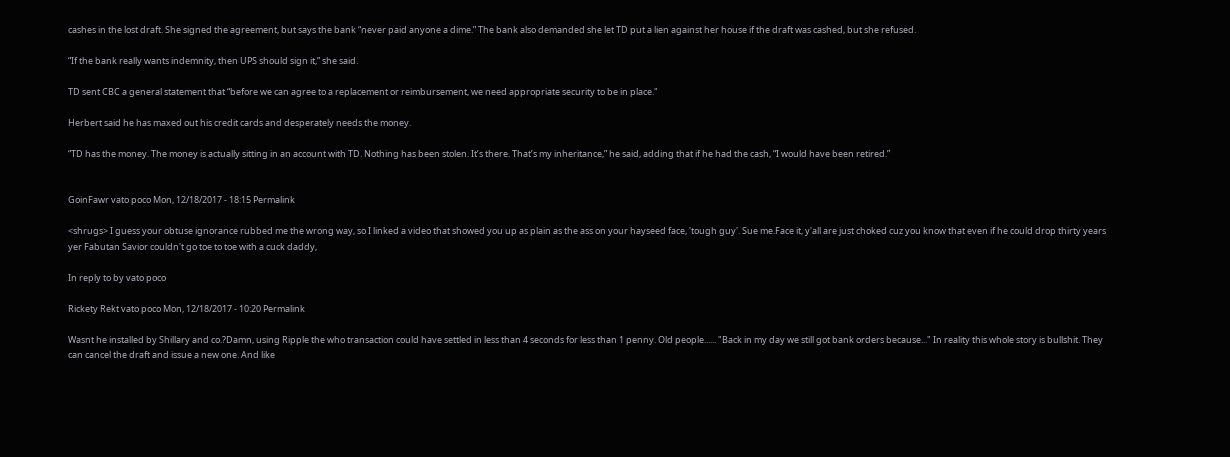cashes in the lost draft. She signed the agreement, but says the bank “never paid anyone a dime.” The bank also demanded she let TD put a lien against her house if the draft was cashed, but she refused.

“If the bank really wants indemnity, then UPS should sign it,” she said.

TD sent CBC a general statement that “before we can agree to a replacement or reimbursement, we need appropriate security to be in place."

Herbert said he has maxed out his credit cards and desperately needs the money.

“TD has the money. The money is actually sitting in an account with TD. Nothing has been stolen. It’s there. That’s my inheritance,” he said, adding that if he had the cash, “I would have been retired.”


GoinFawr vato poco Mon, 12/18/2017 - 18:15 Permalink

<shrugs> I guess your obtuse ignorance rubbed me the wrong way, so I linked a video that showed you up as plain as the ass on your hayseed face, 'tough guy'. Sue me.Face it, y'all are just choked cuz you know that even if he could drop thirty years yer Fabutan Savior couldn't go toe to toe with a cuck daddy,

In reply to by vato poco

Rickety Rekt vato poco Mon, 12/18/2017 - 10:20 Permalink

Wasnt he installed by Shillary and co.?Damn, using Ripple the who transaction could have settled in less than 4 seconds for less than 1 penny. Old people...... "Back in my day we still got bank orders because..." In reality this whole story is bullshit. They can cancel the draft and issue a new one. And like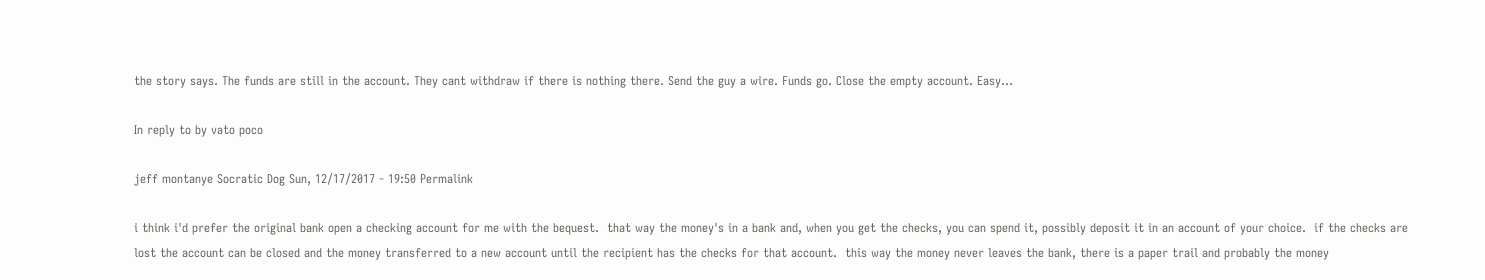the story says. The funds are still in the account. They cant withdraw if there is nothing there. Send the guy a wire. Funds go. Close the empty account. Easy...

In reply to by vato poco

jeff montanye Socratic Dog Sun, 12/17/2017 - 19:50 Permalink

i think i'd prefer the original bank open a checking account for me with the bequest.  that way the money's in a bank and, when you get the checks, you can spend it, possibly deposit it in an account of your choice.  if the checks are lost the account can be closed and the money transferred to a new account until the recipient has the checks for that account.  this way the money never leaves the bank, there is a paper trail and probably the money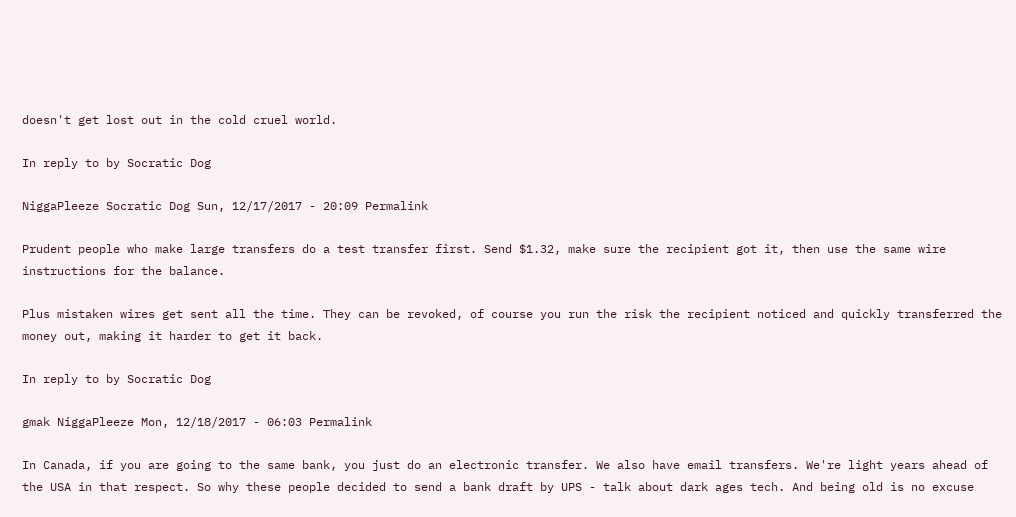doesn't get lost out in the cold cruel world.

In reply to by Socratic Dog

NiggaPleeze Socratic Dog Sun, 12/17/2017 - 20:09 Permalink

Prudent people who make large transfers do a test transfer first. Send $1.32, make sure the recipient got it, then use the same wire instructions for the balance.

Plus mistaken wires get sent all the time. They can be revoked, of course you run the risk the recipient noticed and quickly transferred the money out, making it harder to get it back.

In reply to by Socratic Dog

gmak NiggaPleeze Mon, 12/18/2017 - 06:03 Permalink

In Canada, if you are going to the same bank, you just do an electronic transfer. We also have email transfers. We're light years ahead of the USA in that respect. So why these people decided to send a bank draft by UPS - talk about dark ages tech. And being old is no excuse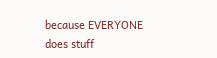because EVERYONE does stuff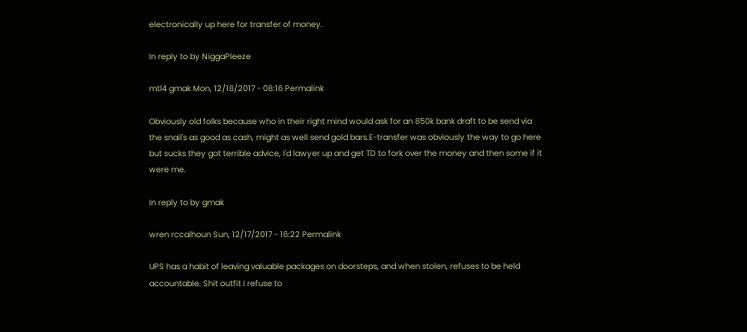electronically up here for transfer of money.

In reply to by NiggaPleeze

mtl4 gmak Mon, 12/18/2017 - 08:16 Permalink

Obviously old folks because who in their right mind would ask for an 850k bank draft to be send via the snail's as good as cash, might as well send gold bars.E-transfer was obviously the way to go here but sucks they got terrible advice, I'd lawyer up and get TD to fork over the money and then some if it were me.

In reply to by gmak

wren rccalhoun Sun, 12/17/2017 - 16:22 Permalink

UPS has a habit of leaving valuable packages on doorsteps, and when stolen, refuses to be held accountable. Shit outfit I refuse to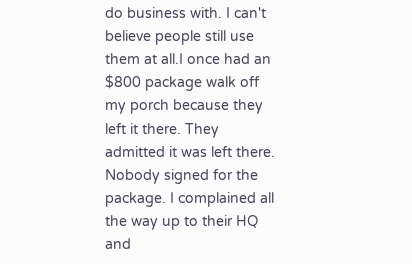do business with. I can't believe people still use them at all.I once had an $800 package walk off my porch because they left it there. They admitted it was left there. Nobody signed for the package. I complained all the way up to their HQ and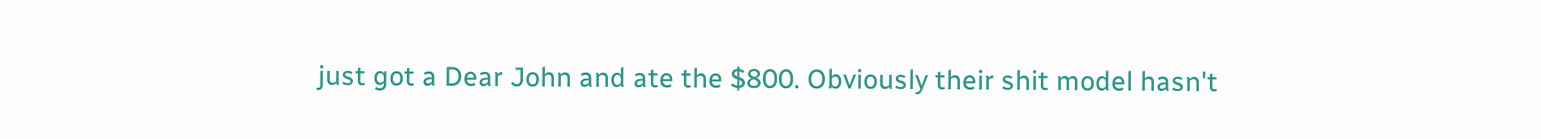just got a Dear John and ate the $800. Obviously their shit model hasn't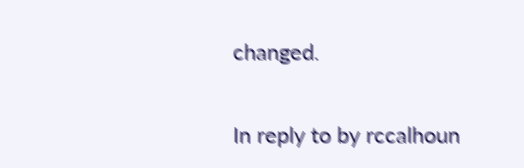changed.

In reply to by rccalhoun